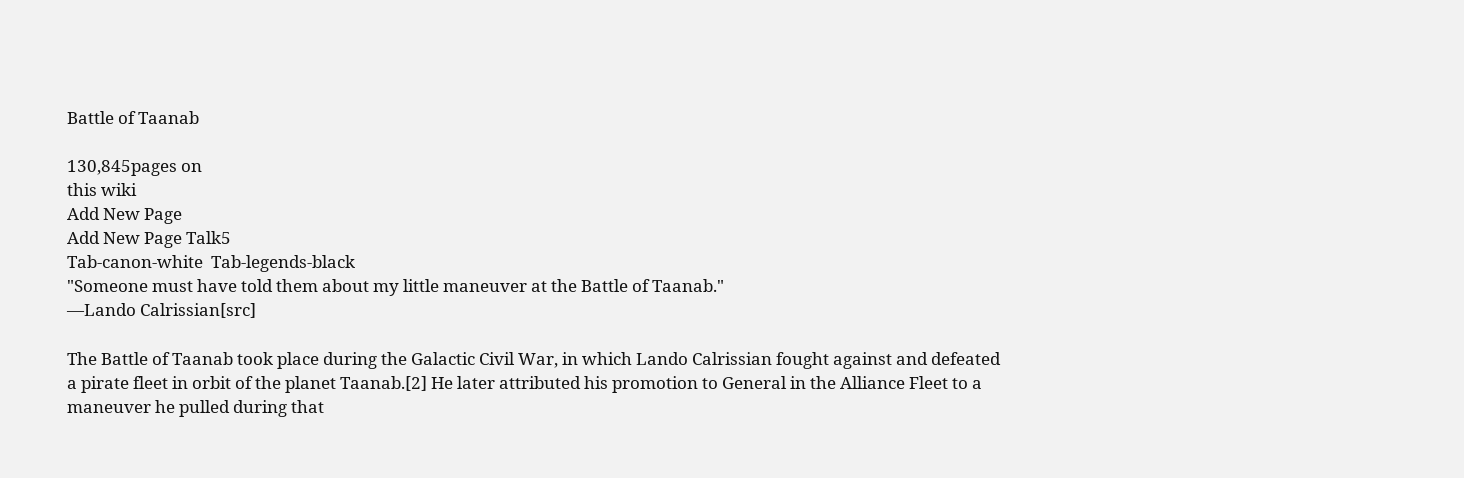Battle of Taanab

130,845pages on
this wiki
Add New Page
Add New Page Talk5
Tab-canon-white  Tab-legends-black
"Someone must have told them about my little maneuver at the Battle of Taanab."
―Lando Calrissian[src]

The Battle of Taanab took place during the Galactic Civil War, in which Lando Calrissian fought against and defeated a pirate fleet in orbit of the planet Taanab.[2] He later attributed his promotion to General in the Alliance Fleet to a maneuver he pulled during that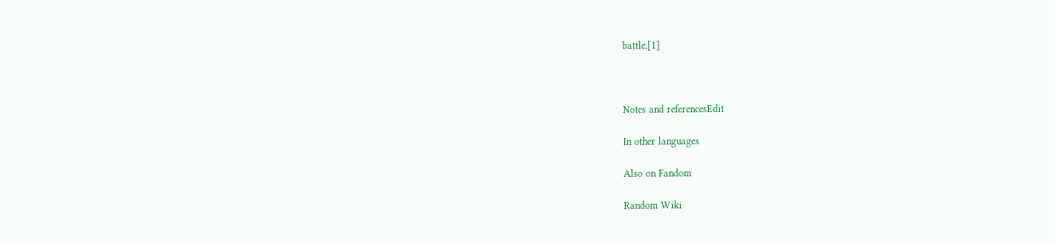battle.[1]



Notes and referencesEdit

In other languages

Also on Fandom

Random Wiki